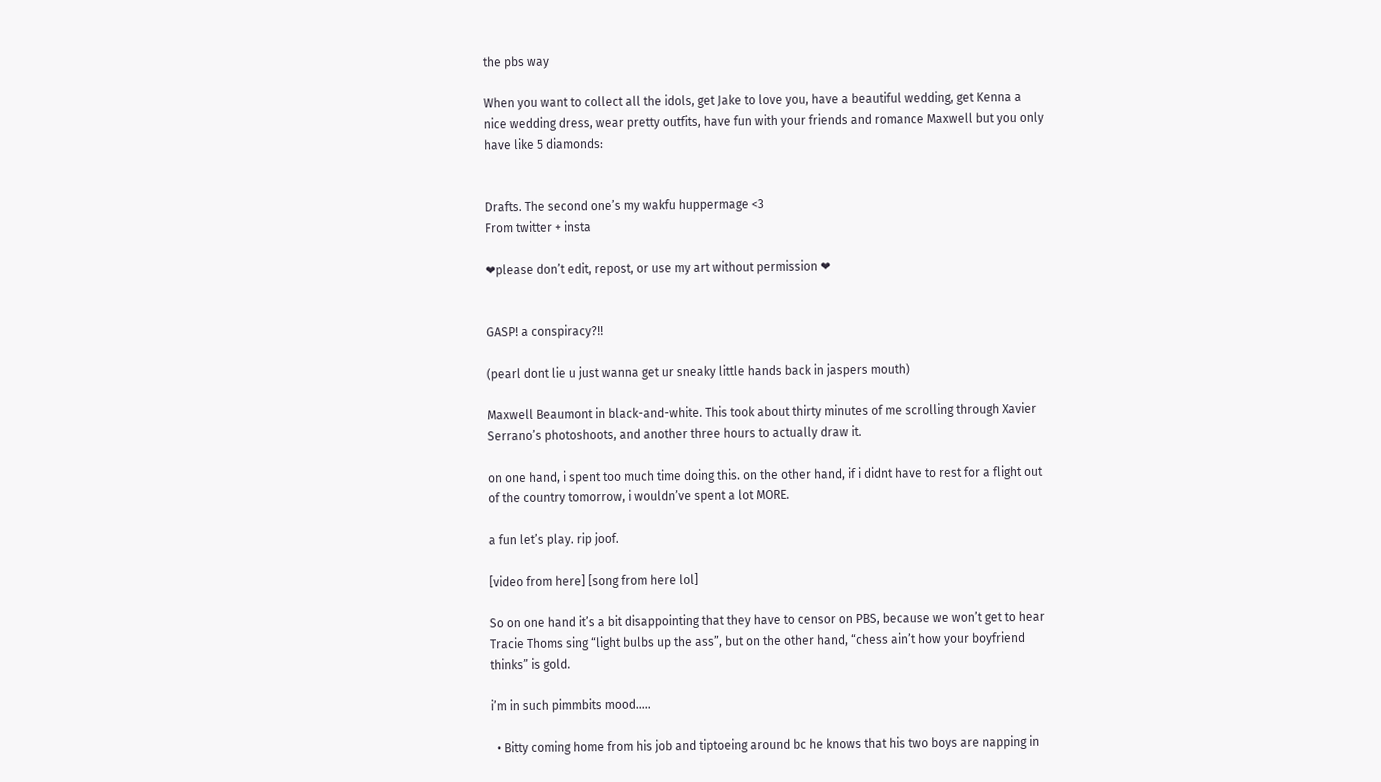the pbs way

When you want to collect all the idols, get Jake to love you, have a beautiful wedding, get Kenna a nice wedding dress, wear pretty outfits, have fun with your friends and romance Maxwell but you only have like 5 diamonds:


Drafts. The second one’s my wakfu huppermage <3
From twitter + insta

❤please don’t edit, repost, or use my art without permission ❤


GASP! a conspiracy?!!

(pearl dont lie u just wanna get ur sneaky little hands back in jaspers mouth)

Maxwell Beaumont in black-and-white. This took about thirty minutes of me scrolling through Xavier Serrano’s photoshoots, and another three hours to actually draw it.

on one hand, i spent too much time doing this. on the other hand, if i didnt have to rest for a flight out of the country tomorrow, i wouldn’ve spent a lot MORE.

a fun let’s play. rip joof.

[video from here] [song from here lol]

So on one hand it’s a bit disappointing that they have to censor on PBS, because we won’t get to hear Tracie Thoms sing “light bulbs up the ass”, but on the other hand, “chess ain’t how your boyfriend thinks” is gold.

i’m in such pimmbits mood…..

  • Bitty coming home from his job and tiptoeing around bc he knows that his two boys are napping in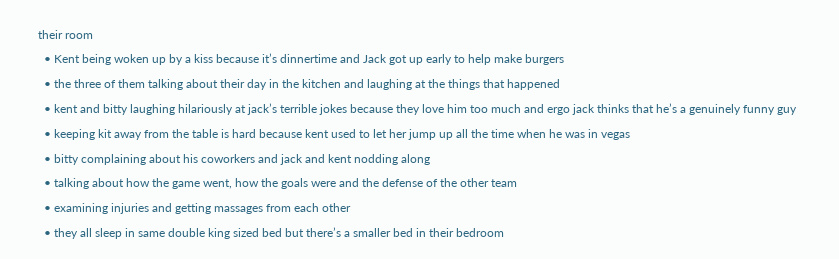their room
  • Kent being woken up by a kiss because it’s dinnertime and Jack got up early to help make burgers
  • the three of them talking about their day in the kitchen and laughing at the things that happened
  • kent and bitty laughing hilariously at jack’s terrible jokes because they love him too much and ergo jack thinks that he’s a genuinely funny guy
  • keeping kit away from the table is hard because kent used to let her jump up all the time when he was in vegas
  • bitty complaining about his coworkers and jack and kent nodding along
  • talking about how the game went, how the goals were and the defense of the other team
  • examining injuries and getting massages from each other
  • they all sleep in same double king sized bed but there’s a smaller bed in their bedroom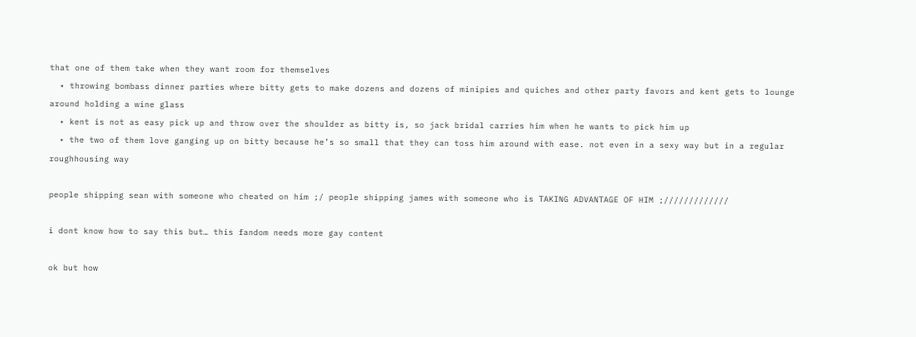that one of them take when they want room for themselves
  • throwing bombass dinner parties where bitty gets to make dozens and dozens of minipies and quiches and other party favors and kent gets to lounge around holding a wine glass
  • kent is not as easy pick up and throw over the shoulder as bitty is, so jack bridal carries him when he wants to pick him up
  • the two of them love ganging up on bitty because he’s so small that they can toss him around with ease. not even in a sexy way but in a regular roughhousing way

people shipping sean with someone who cheated on him ;/ people shipping james with someone who is TAKING ADVANTAGE OF HIM ;/////////////

i dont know how to say this but… this fandom needs more gay content

ok but how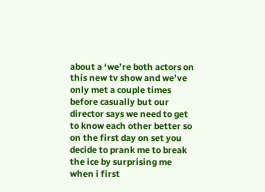about a ‘we’re both actors on this new tv show and we’ve only met a couple times before casually but our director says we need to get to know each other better so on the first day on set you decide to prank me to break the ice by surprising me when i first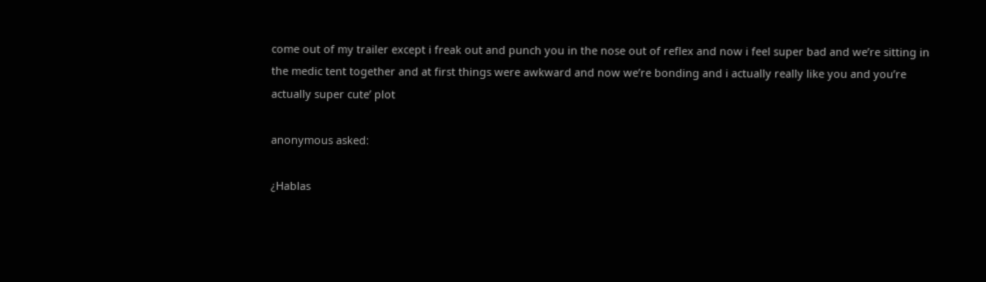come out of my trailer except i freak out and punch you in the nose out of reflex and now i feel super bad and we’re sitting in the medic tent together and at first things were awkward and now we’re bonding and i actually really like you and you’re actually super cute’ plot

anonymous asked:

¿Hablas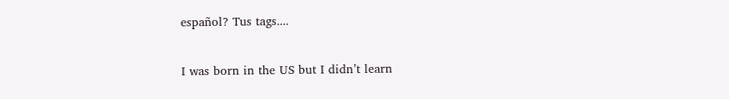español? Tus tags....

I was born in the US but I didn’t learn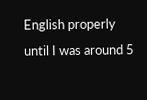English properly until I was around 5